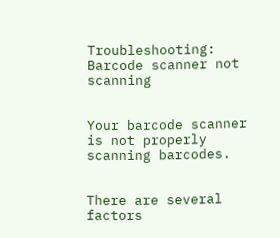Troubleshooting: Barcode scanner not scanning


Your barcode scanner is not properly scanning barcodes.


There are several factors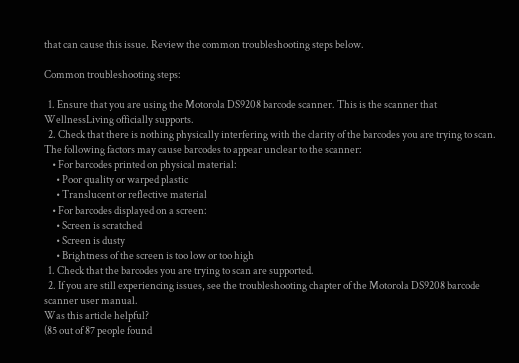that can cause this issue. Review the common troubleshooting steps below.

Common troubleshooting steps:

  1. Ensure that you are using the Motorola DS9208 barcode scanner. This is the scanner that WellnessLiving officially supports.
  2. Check that there is nothing physically interfering with the clarity of the barcodes you are trying to scan. The following factors may cause barcodes to appear unclear to the scanner:
    • For barcodes printed on physical material:
      • Poor quality or warped plastic
      • Translucent or reflective material
    • For barcodes displayed on a screen:
      • Screen is scratched
      • Screen is dusty
      • Brightness of the screen is too low or too high
  1. Check that the barcodes you are trying to scan are supported.
  2. If you are still experiencing issues, see the troubleshooting chapter of the Motorola DS9208 barcode scanner user manual.
Was this article helpful?
(85 out of 87 people found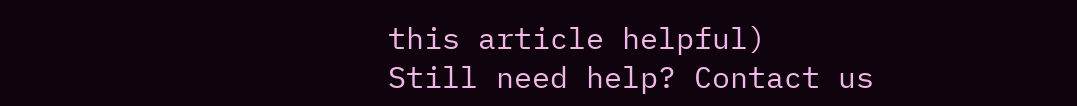this article helpful)
Still need help? Contact us